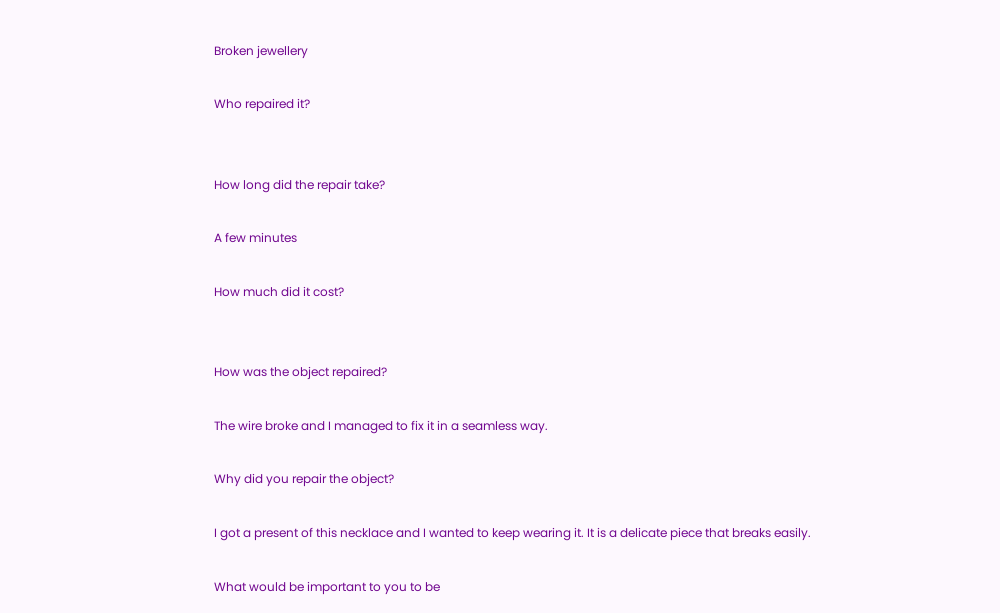Broken jewellery

Who repaired it?


How long did the repair take?

A few minutes

How much did it cost?


How was the object repaired?

The wire broke and I managed to fix it in a seamless way.

Why did you repair the object?

I got a present of this necklace and I wanted to keep wearing it. It is a delicate piece that breaks easily.

What would be important to you to be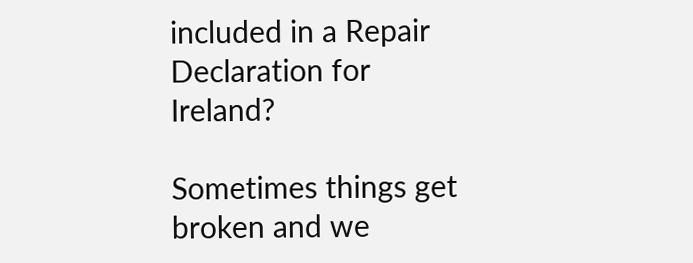included in a Repair Declaration for Ireland?

Sometimes things get broken and we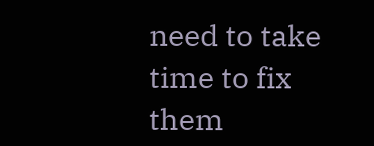need to take time to fix them